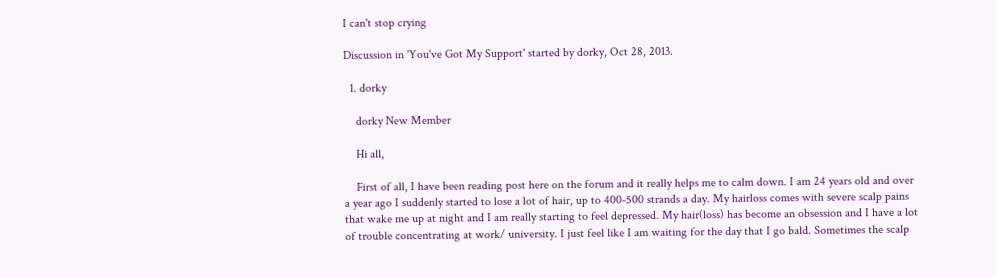I can't stop crying

Discussion in 'You've Got My Support' started by dorky, Oct 28, 2013.

  1. dorky

    dorky New Member

    Hi all,

    First of all, I have been reading post here on the forum and it really helps me to calm down. I am 24 years old and over a year ago I suddenly started to lose a lot of hair, up to 400-500 strands a day. My hairloss comes with severe scalp pains that wake me up at night and I am really starting to feel depressed. My hair(loss) has become an obsession and I have a lot of trouble concentrating at work/ university. I just feel like I am waiting for the day that I go bald. Sometimes the scalp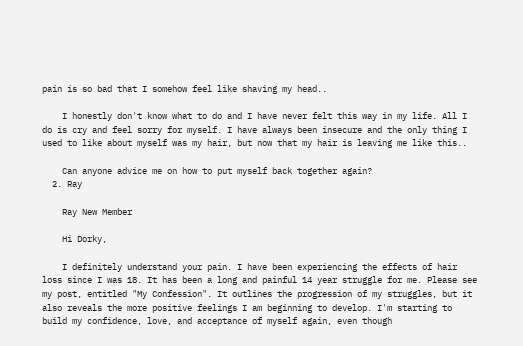pain is so bad that I somehow feel like shaving my head..

    I honestly don't know what to do and I have never felt this way in my life. All I do is cry and feel sorry for myself. I have always been insecure and the only thing I used to like about myself was my hair, but now that my hair is leaving me like this..

    Can anyone advice me on how to put myself back together again?
  2. Ray

    Ray New Member

    Hi Dorky,

    I definitely understand your pain. I have been experiencing the effects of hair loss since I was 18. It has been a long and painful 14 year struggle for me. Please see my post, entitled "My Confession". It outlines the progression of my struggles, but it also reveals the more positive feelings I am beginning to develop. I'm starting to build my confidence, love, and acceptance of myself again, even though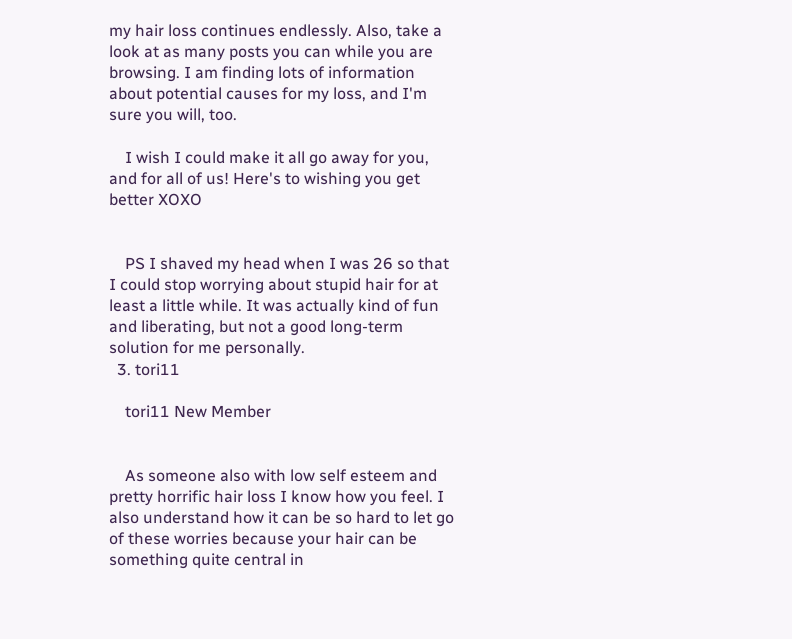my hair loss continues endlessly. Also, take a look at as many posts you can while you are browsing. I am finding lots of information about potential causes for my loss, and I'm sure you will, too.

    I wish I could make it all go away for you, and for all of us! Here's to wishing you get better XOXO


    PS I shaved my head when I was 26 so that I could stop worrying about stupid hair for at least a little while. It was actually kind of fun and liberating, but not a good long-term solution for me personally.
  3. tori11

    tori11 New Member


    As someone also with low self esteem and pretty horrific hair loss I know how you feel. I also understand how it can be so hard to let go of these worries because your hair can be something quite central in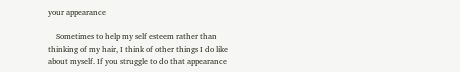your appearance

    Sometimes to help my self esteem rather than thinking of my hair, I think of other things I do like about myself. If you struggle to do that appearance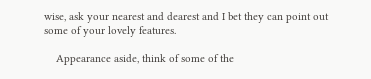wise, ask your nearest and dearest and I bet they can point out some of your lovely features.

    Appearance aside, think of some of the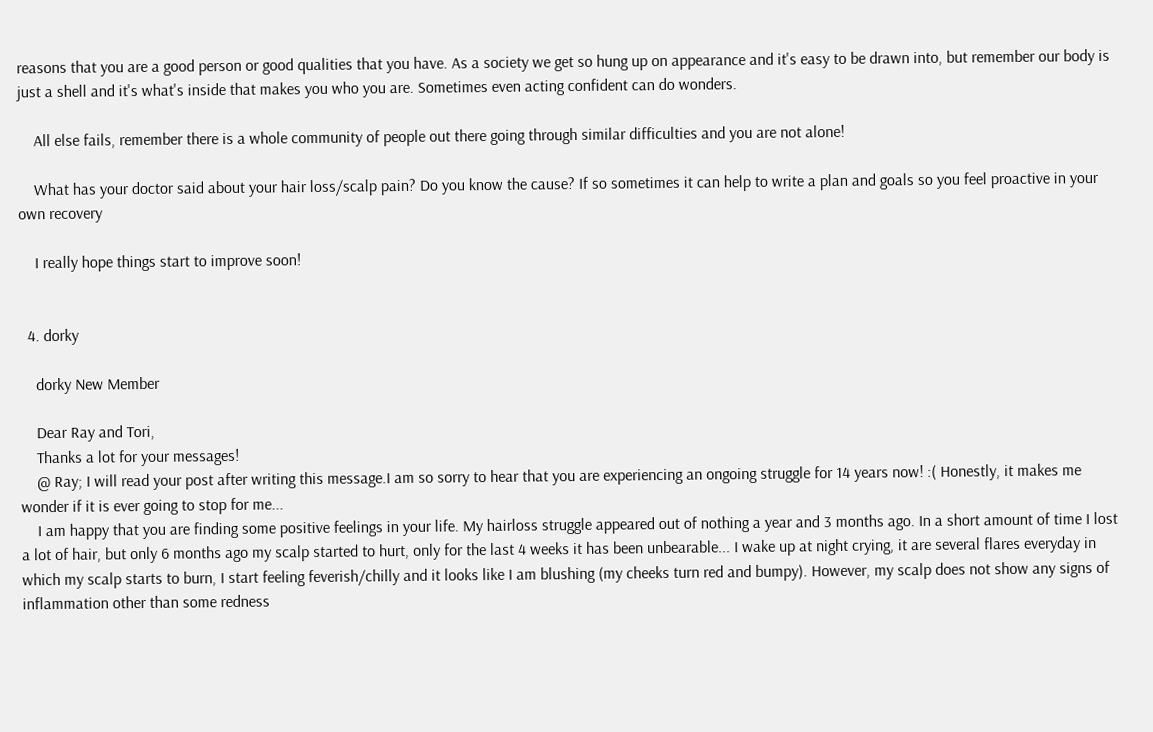reasons that you are a good person or good qualities that you have. As a society we get so hung up on appearance and it's easy to be drawn into, but remember our body is just a shell and it's what's inside that makes you who you are. Sometimes even acting confident can do wonders.

    All else fails, remember there is a whole community of people out there going through similar difficulties and you are not alone!

    What has your doctor said about your hair loss/scalp pain? Do you know the cause? If so sometimes it can help to write a plan and goals so you feel proactive in your own recovery

    I really hope things start to improve soon!


  4. dorky

    dorky New Member

    Dear Ray and Tori,
    Thanks a lot for your messages!
    @ Ray; I will read your post after writing this message.I am so sorry to hear that you are experiencing an ongoing struggle for 14 years now! :( Honestly, it makes me wonder if it is ever going to stop for me...
    I am happy that you are finding some positive feelings in your life. My hairloss struggle appeared out of nothing a year and 3 months ago. In a short amount of time I lost a lot of hair, but only 6 months ago my scalp started to hurt, only for the last 4 weeks it has been unbearable... I wake up at night crying, it are several flares everyday in which my scalp starts to burn, I start feeling feverish/chilly and it looks like I am blushing (my cheeks turn red and bumpy). However, my scalp does not show any signs of inflammation other than some redness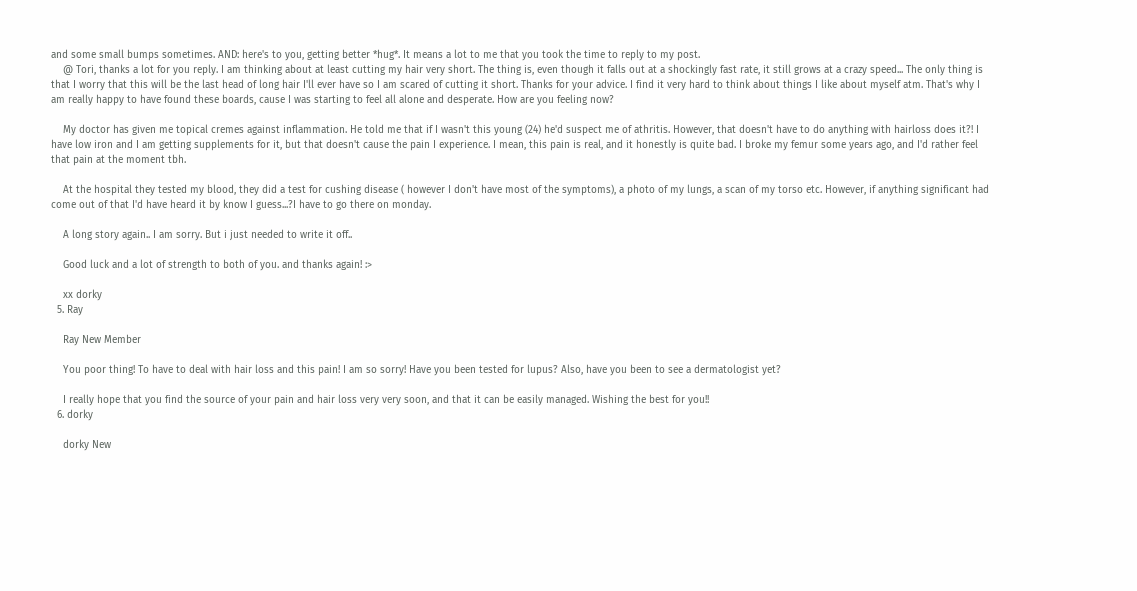and some small bumps sometimes. AND: here's to you, getting better *hug*. It means a lot to me that you took the time to reply to my post.
    @ Tori, thanks a lot for you reply. I am thinking about at least cutting my hair very short. The thing is, even though it falls out at a shockingly fast rate, it still grows at a crazy speed... The only thing is that I worry that this will be the last head of long hair I'll ever have so I am scared of cutting it short. Thanks for your advice. I find it very hard to think about things I like about myself atm. That's why I am really happy to have found these boards, cause I was starting to feel all alone and desperate. How are you feeling now?

    My doctor has given me topical cremes against inflammation. He told me that if I wasn't this young (24) he'd suspect me of athritis. However, that doesn't have to do anything with hairloss does it?! I have low iron and I am getting supplements for it, but that doesn't cause the pain I experience. I mean, this pain is real, and it honestly is quite bad. I broke my femur some years ago, and I'd rather feel that pain at the moment tbh.

    At the hospital they tested my blood, they did a test for cushing disease ( however I don't have most of the symptoms), a photo of my lungs, a scan of my torso etc. However, if anything significant had come out of that I'd have heard it by know I guess...?I have to go there on monday.

    A long story again.. I am sorry. But i just needed to write it off..

    Good luck and a lot of strength to both of you. and thanks again! :>

    xx dorky
  5. Ray

    Ray New Member

    You poor thing! To have to deal with hair loss and this pain! I am so sorry! Have you been tested for lupus? Also, have you been to see a dermatologist yet?

    I really hope that you find the source of your pain and hair loss very very soon, and that it can be easily managed. Wishing the best for you!!
  6. dorky

    dorky New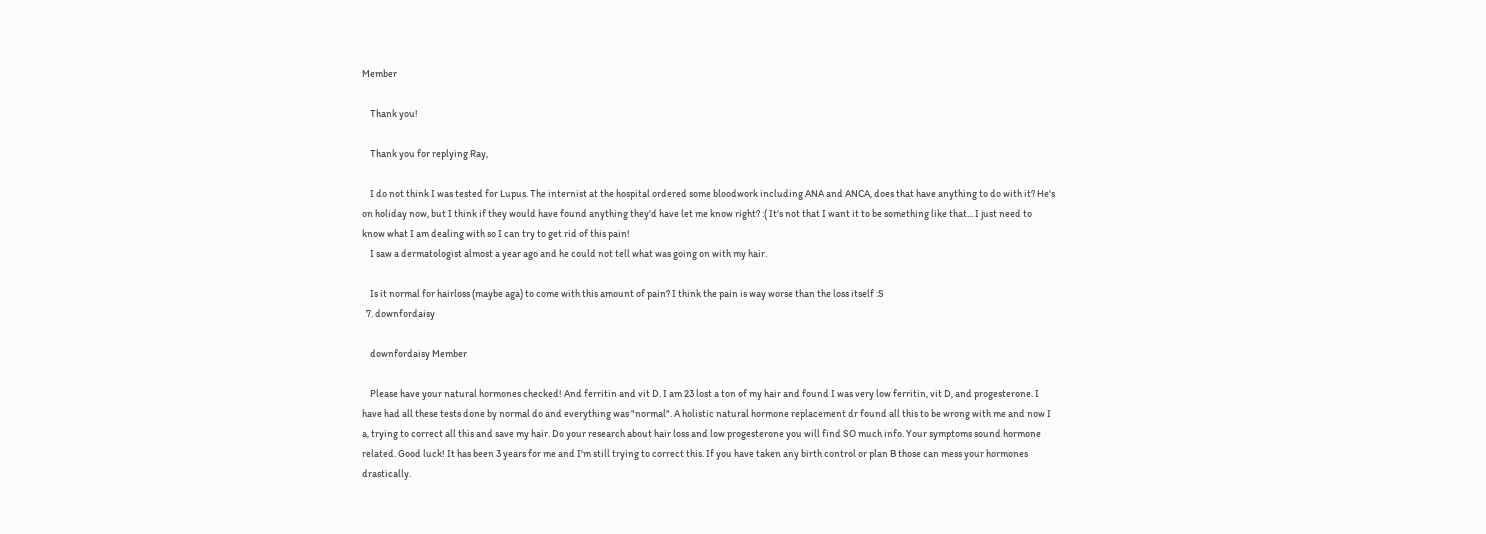Member

    Thank you!

    Thank you for replying Ray,

    I do not think I was tested for Lupus. The internist at the hospital ordered some bloodwork including ANA and ANCA, does that have anything to do with it? He's on holiday now, but I think if they would have found anything they'd have let me know right? :( It's not that I want it to be something like that... I just need to know what I am dealing with so I can try to get rid of this pain!
    I saw a dermatologist almost a year ago and he could not tell what was going on with my hair.

    Is it normal for hairloss (maybe aga) to come with this amount of pain? I think the pain is way worse than the loss itself :S
  7. downfordaisy

    downfordaisy Member

    Please have your natural hormones checked! And ferritin and vit D. I am 23 lost a ton of my hair and found I was very low ferritin, vit D, and progesterone. I have had all these tests done by normal do and everything was "normal". A holistic natural hormone replacement dr found all this to be wrong with me and now I a, trying to correct all this and save my hair. Do your research about hair loss and low progesterone you will find SO much info. Your symptoms sound hormone related. Good luck! It has been 3 years for me and I'm still trying to correct this. If you have taken any birth control or plan B those can mess your hormones drastically.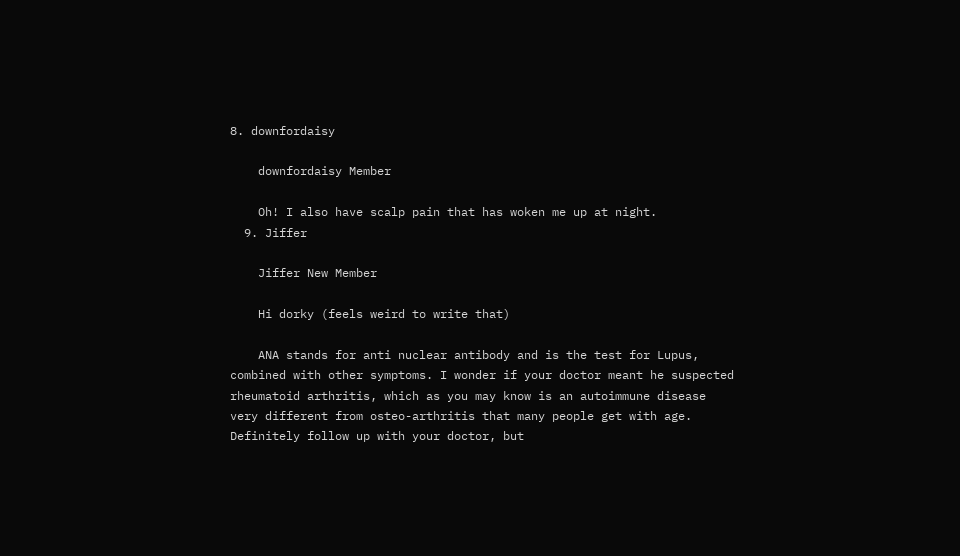8. downfordaisy

    downfordaisy Member

    Oh! I also have scalp pain that has woken me up at night.
  9. Jiffer

    Jiffer New Member

    Hi dorky (feels weird to write that)

    ANA stands for anti nuclear antibody and is the test for Lupus, combined with other symptoms. I wonder if your doctor meant he suspected rheumatoid arthritis, which as you may know is an autoimmune disease very different from osteo-arthritis that many people get with age. Definitely follow up with your doctor, but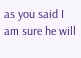as you said I am sure he will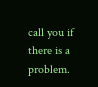call you if there is a problem.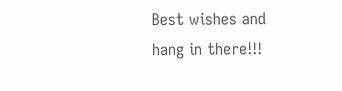Best wishes and hang in there!!!